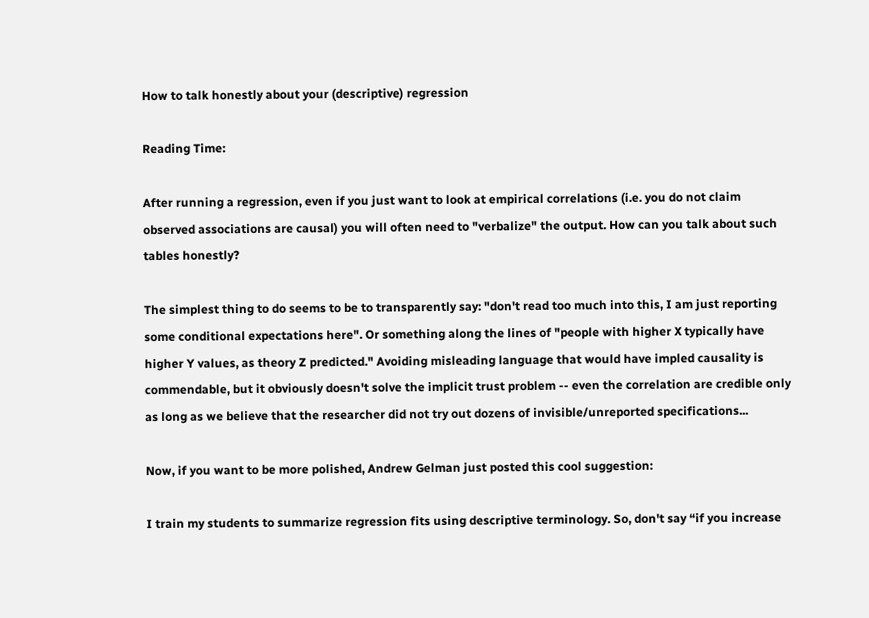How to talk honestly about your (descriptive) regression

Reading Time:

After running a regression, even if you just want to look at empirical correlations (i.e. you do not claim observed associations are causal) you will often need to "verbalize" the output. How can you talk about such tables honestly?

The simplest thing to do seems to be to transparently say: "don't read too much into this, I am just reporting some conditional expectations here". Or something along the lines of "people with higher X typically have higher Y values, as theory Z predicted." Avoiding misleading language that would have impled causality is commendable, but it obviously doesn't solve the implicit trust problem -- even the correlation are credible only as long as we believe that the researcher did not try out dozens of invisible/unreported specifications...

Now, if you want to be more polished, Andrew Gelman just posted this cool suggestion:

I train my students to summarize regression fits using descriptive terminology. So, don't say “if you increase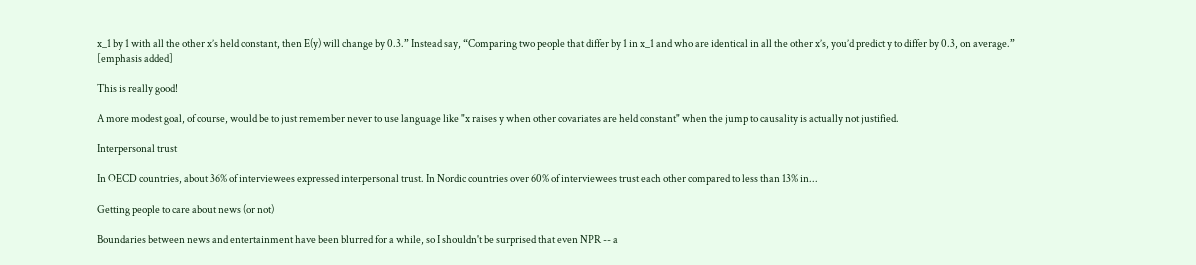x_1 by 1 with all the other x’s held constant, then E(y) will change by 0.3.” Instead say, “Comparing two people that differ by 1 in x_1 and who are identical in all the other x’s, you’d predict y to differ by 0.3, on average.” [emphasis added]

This is really good!

A more modest goal, of course, would be to just remember never to use language like "x raises y when other covariates are held constant" when the jump to causality is actually not justified.

Interpersonal trust

In OECD countries, about 36% of interviewees expressed interpersonal trust. In Nordic countries over 60% of interviewees trust each other compared to less than 13% in...

Getting people to care about news (or not)

Boundaries between news and entertainment have been blurred for a while, so I shouldn't be surprised that even NPR -- a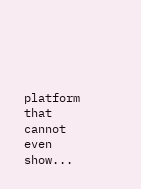platform that cannot even show...